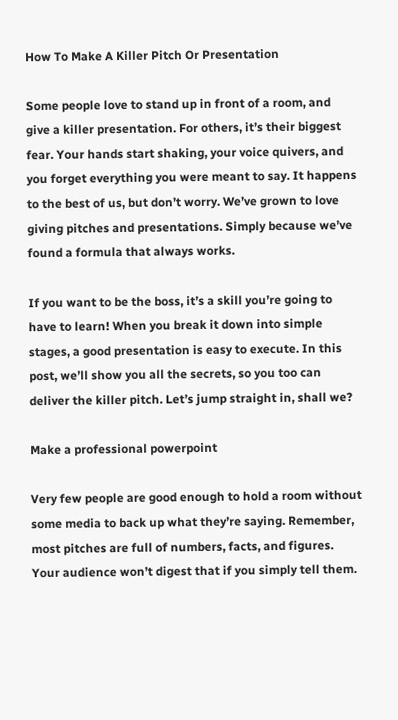How To Make A Killer Pitch Or Presentation

Some people love to stand up in front of a room, and give a killer presentation. For others, it’s their biggest fear. Your hands start shaking, your voice quivers, and you forget everything you were meant to say. It happens to the best of us, but don’t worry. We’ve grown to love giving pitches and presentations. Simply because we’ve found a formula that always works.

If you want to be the boss, it’s a skill you’re going to have to learn! When you break it down into simple stages, a good presentation is easy to execute. In this post, we’ll show you all the secrets, so you too can deliver the killer pitch. Let’s jump straight in, shall we?

Make a professional powerpoint

Very few people are good enough to hold a room without some media to back up what they’re saying. Remember, most pitches are full of numbers, facts, and figures. Your audience won’t digest that if you simply tell them.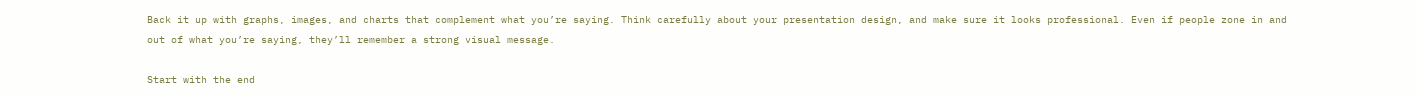Back it up with graphs, images, and charts that complement what you’re saying. Think carefully about your presentation design, and make sure it looks professional. Even if people zone in and out of what you’re saying, they’ll remember a strong visual message.

Start with the end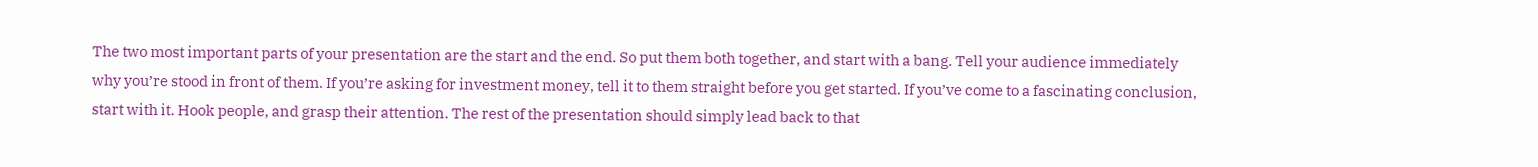The two most important parts of your presentation are the start and the end. So put them both together, and start with a bang. Tell your audience immediately why you’re stood in front of them. If you’re asking for investment money, tell it to them straight before you get started. If you’ve come to a fascinating conclusion, start with it. Hook people, and grasp their attention. The rest of the presentation should simply lead back to that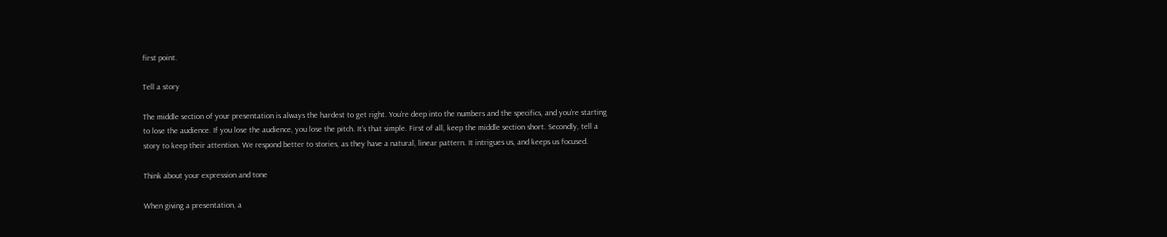first point.

Tell a story

The middle section of your presentation is always the hardest to get right. You’re deep into the numbers and the specifics, and you’re starting to lose the audience. If you lose the audience, you lose the pitch. It’s that simple. First of all, keep the middle section short. Secondly, tell a story to keep their attention. We respond better to stories, as they have a natural, linear pattern. It intrigues us, and keeps us focused.

Think about your expression and tone

When giving a presentation, a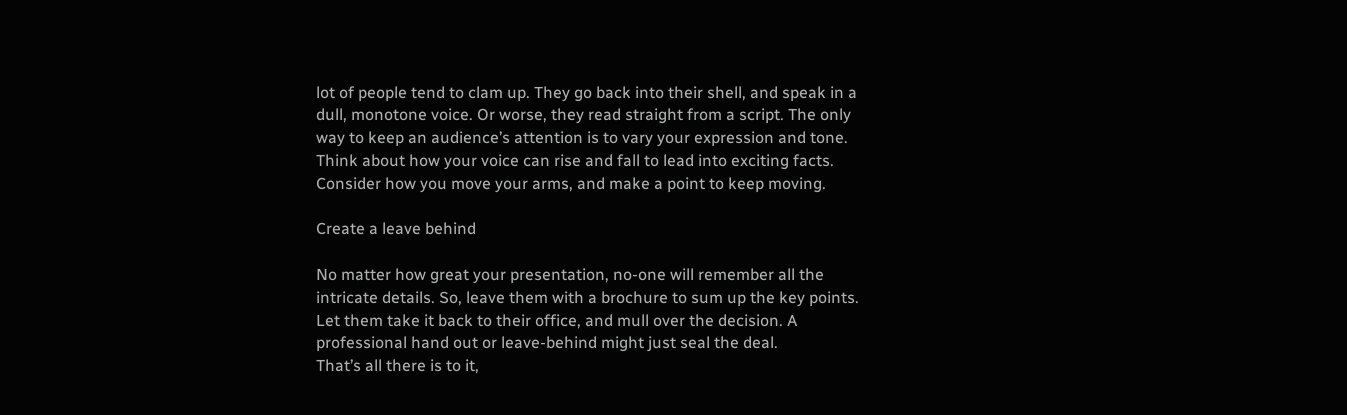lot of people tend to clam up. They go back into their shell, and speak in a dull, monotone voice. Or worse, they read straight from a script. The only way to keep an audience’s attention is to vary your expression and tone. Think about how your voice can rise and fall to lead into exciting facts. Consider how you move your arms, and make a point to keep moving.

Create a leave behind

No matter how great your presentation, no-one will remember all the intricate details. So, leave them with a brochure to sum up the key points. Let them take it back to their office, and mull over the decision. A professional hand out or leave-behind might just seal the deal.
That’s all there is to it,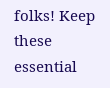folks! Keep these essential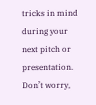tricks in mind during your next pitch or presentation. Don’t worry,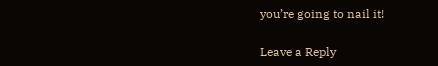you’re going to nail it!

Leave a Reply